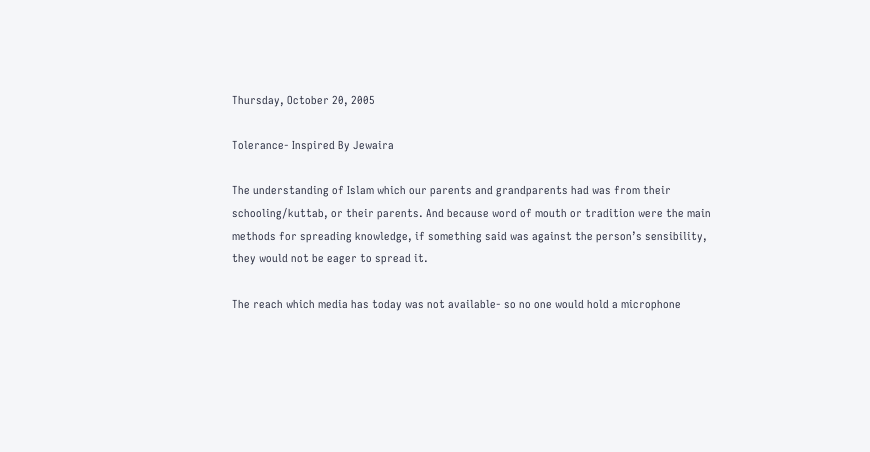Thursday, October 20, 2005

Tolerance- Inspired By Jewaira

The understanding of Islam which our parents and grandparents had was from their schooling/kuttab, or their parents. And because word of mouth or tradition were the main methods for spreading knowledge, if something said was against the person’s sensibility, they would not be eager to spread it.

The reach which media has today was not available- so no one would hold a microphone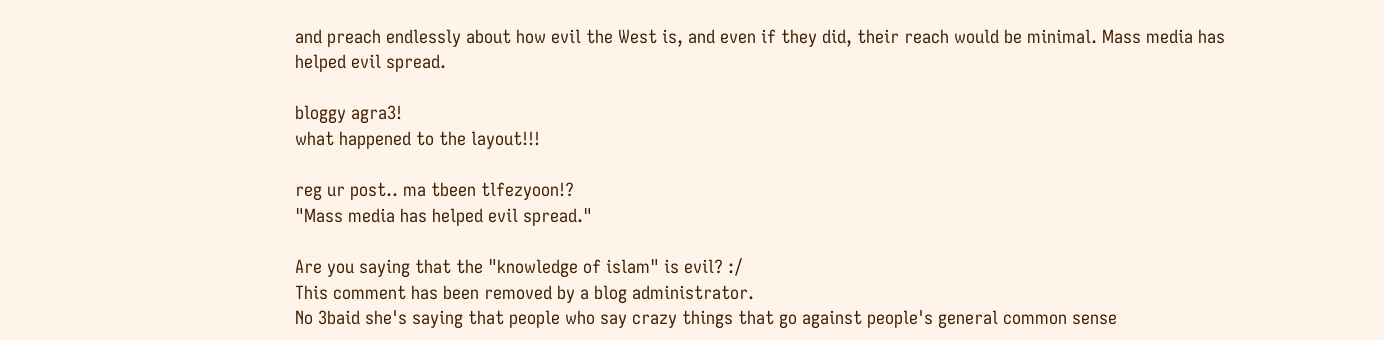and preach endlessly about how evil the West is, and even if they did, their reach would be minimal. Mass media has helped evil spread.

bloggy agra3!
what happened to the layout!!!

reg ur post.. ma tbeen tlfezyoon!?
"Mass media has helped evil spread."

Are you saying that the "knowledge of islam" is evil? :/
This comment has been removed by a blog administrator.
No 3baid she's saying that people who say crazy things that go against people's general common sense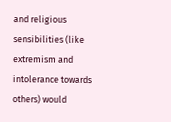and religious sensibilities (like extremism and intolerance towards others) would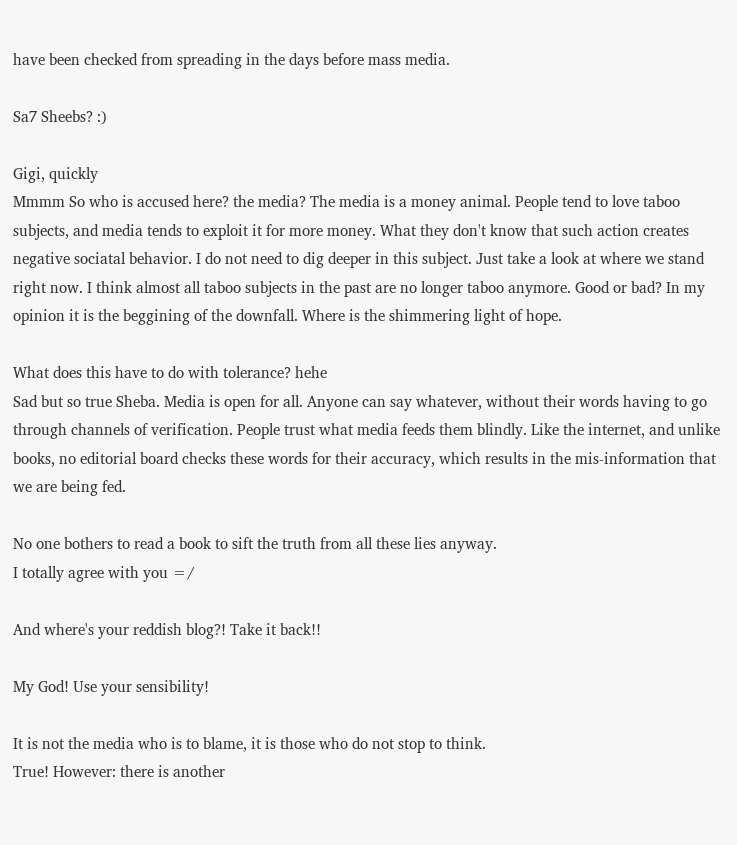have been checked from spreading in the days before mass media.

Sa7 Sheebs? :)

Gigi, quickly
Mmmm So who is accused here? the media? The media is a money animal. People tend to love taboo subjects, and media tends to exploit it for more money. What they don't know that such action creates negative sociatal behavior. I do not need to dig deeper in this subject. Just take a look at where we stand right now. I think almost all taboo subjects in the past are no longer taboo anymore. Good or bad? In my opinion it is the beggining of the downfall. Where is the shimmering light of hope.

What does this have to do with tolerance? hehe
Sad but so true Sheba. Media is open for all. Anyone can say whatever, without their words having to go through channels of verification. People trust what media feeds them blindly. Like the internet, and unlike books, no editorial board checks these words for their accuracy, which results in the mis-information that we are being fed.

No one bothers to read a book to sift the truth from all these lies anyway.
I totally agree with you =/

And where's your reddish blog?! Take it back!!

My God! Use your sensibility!

It is not the media who is to blame, it is those who do not stop to think.
True! However: there is another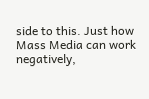side to this. Just how Mass Media can work negatively,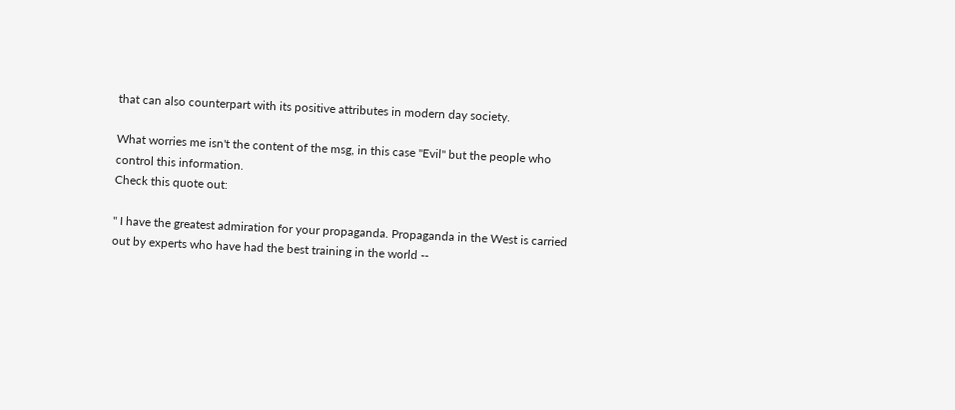that can also counterpart with its positive attributes in modern day society.

What worries me isn't the content of the msg, in this case "Evil" but the people who control this information.
Check this quote out:

" I have the greatest admiration for your propaganda. Propaganda in the West is carried out by experts who have had the best training in the world --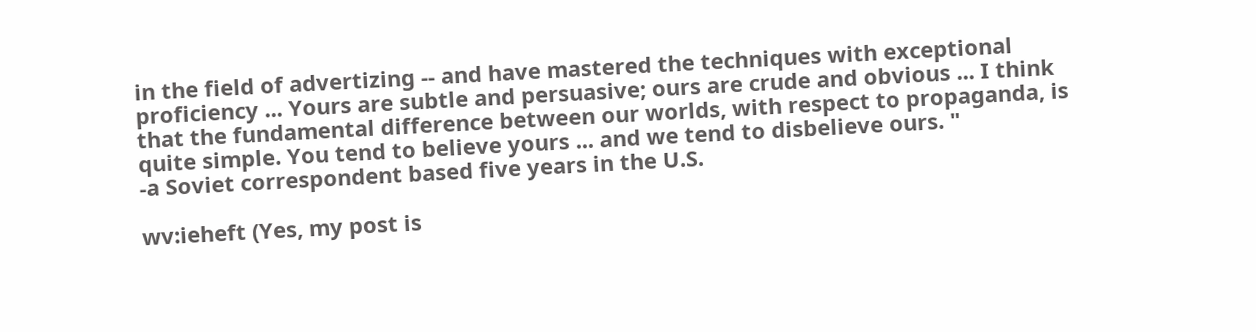in the field of advertizing -- and have mastered the techniques with exceptional proficiency ... Yours are subtle and persuasive; ours are crude and obvious ... I think that the fundamental difference between our worlds, with respect to propaganda, is quite simple. You tend to believe yours ... and we tend to disbelieve ours. "
-a Soviet correspondent based five years in the U.S.

wv:ieheft (Yes, my post is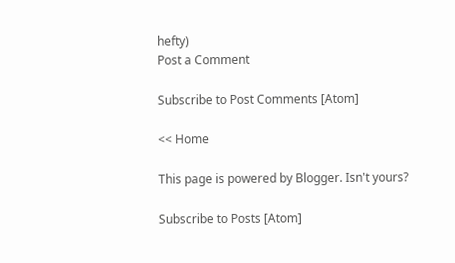hefty)
Post a Comment

Subscribe to Post Comments [Atom]

<< Home

This page is powered by Blogger. Isn't yours?

Subscribe to Posts [Atom]